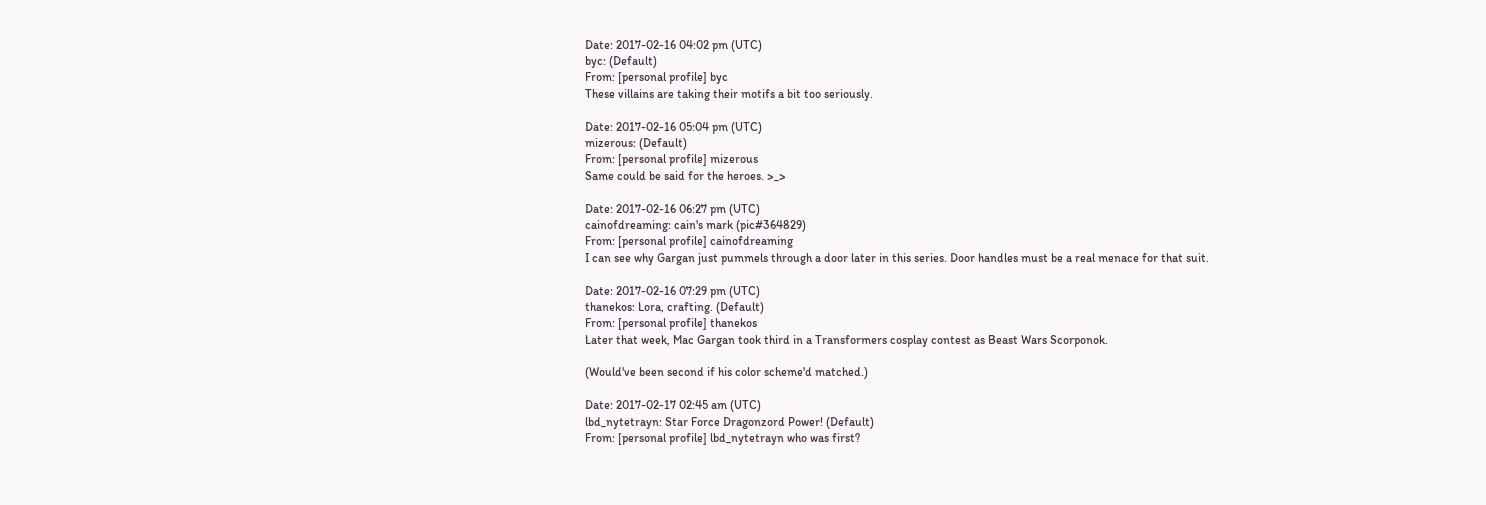Date: 2017-02-16 04:02 pm (UTC)
byc: (Default)
From: [personal profile] byc
These villains are taking their motifs a bit too seriously.

Date: 2017-02-16 05:04 pm (UTC)
mizerous: (Default)
From: [personal profile] mizerous
Same could be said for the heroes. >_>

Date: 2017-02-16 06:27 pm (UTC)
cainofdreaming: cain's mark (pic#364829)
From: [personal profile] cainofdreaming
I can see why Gargan just pummels through a door later in this series. Door handles must be a real menace for that suit.

Date: 2017-02-16 07:29 pm (UTC)
thanekos: Lora, crafting. (Default)
From: [personal profile] thanekos
Later that week, Mac Gargan took third in a Transformers cosplay contest as Beast Wars Scorponok.

(Would've been second if his color scheme'd matched.)

Date: 2017-02-17 02:45 am (UTC)
lbd_nytetrayn: Star Force Dragonzord Power! (Default)
From: [personal profile] lbd_nytetrayn who was first?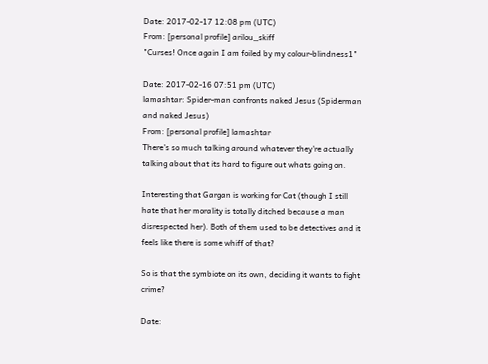Date: 2017-02-17 12:08 pm (UTC)
From: [personal profile] arilou_skiff
"Curses! Once again I am foiled by my colour-blindness1"

Date: 2017-02-16 07:51 pm (UTC)
lamashtar: Spider-man confronts naked Jesus (Spiderman and naked Jesus)
From: [personal profile] lamashtar
There's so much talking around whatever they're actually talking about that its hard to figure out whats going on.

Interesting that Gargan is working for Cat (though I still hate that her morality is totally ditched because a man disrespected her). Both of them used to be detectives and it feels like there is some whiff of that?

So is that the symbiote on its own, deciding it wants to fight crime?

Date: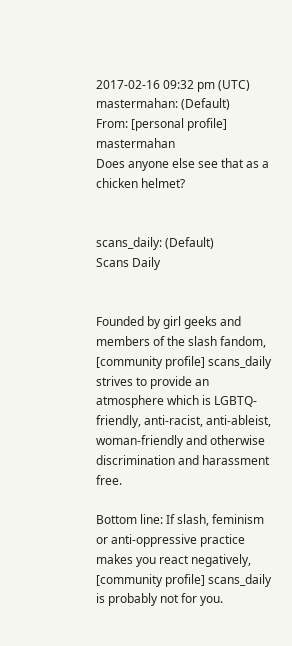2017-02-16 09:32 pm (UTC)
mastermahan: (Default)
From: [personal profile] mastermahan
Does anyone else see that as a chicken helmet?


scans_daily: (Default)
Scans Daily


Founded by girl geeks and members of the slash fandom, [community profile] scans_daily strives to provide an atmosphere which is LGBTQ-friendly, anti-racist, anti-ableist, woman-friendly and otherwise discrimination and harassment free.

Bottom line: If slash, feminism or anti-oppressive practice makes you react negatively, [community profile] scans_daily is probably not for you.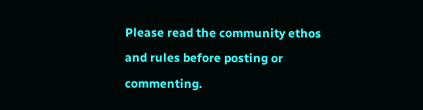Please read the community ethos and rules before posting or commenting.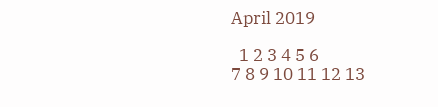April 2019

  1 2 3 4 5 6
7 8 9 10 11 12 13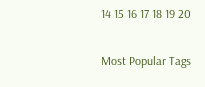14 15 16 17 18 19 20

Most Popular Tags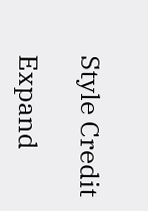Style Credit

Expand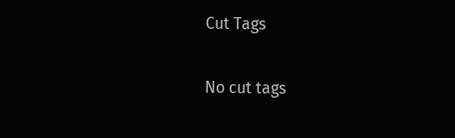Cut Tags

No cut tags